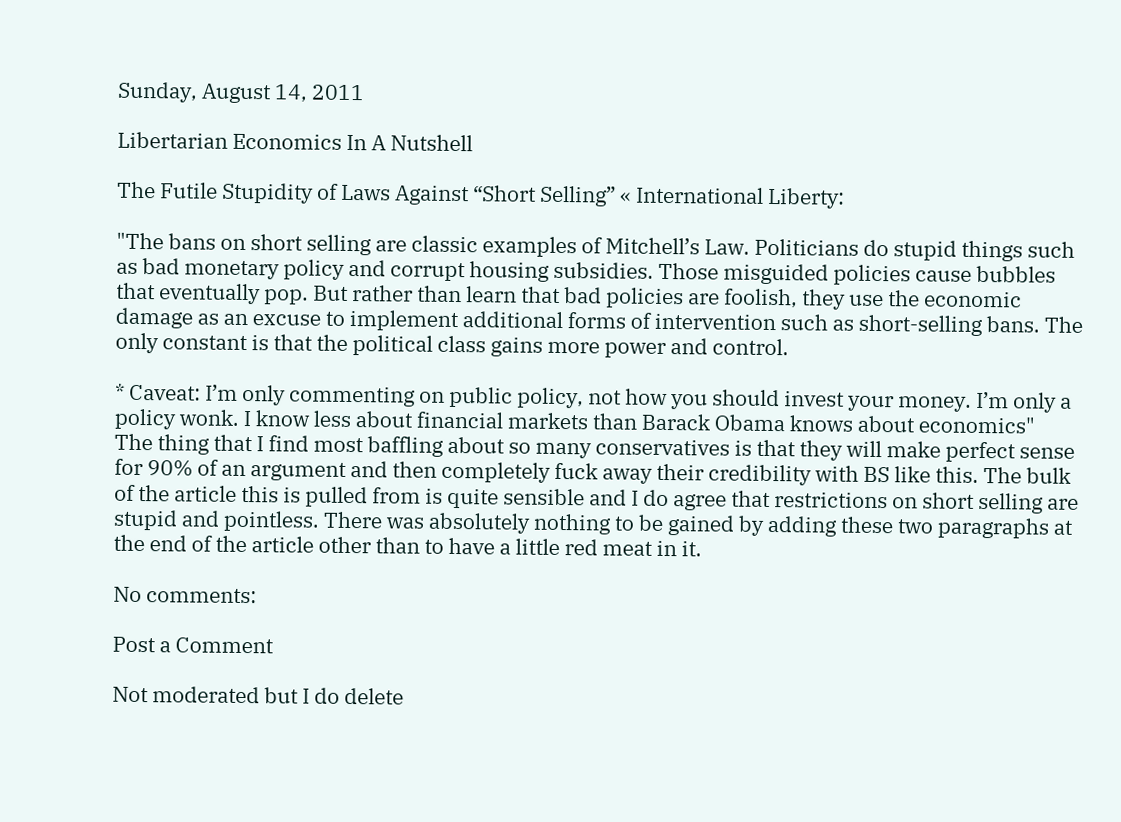Sunday, August 14, 2011

Libertarian Economics In A Nutshell

The Futile Stupidity of Laws Against “Short Selling” « International Liberty:

"The bans on short selling are classic examples of Mitchell’s Law. Politicians do stupid things such as bad monetary policy and corrupt housing subsidies. Those misguided policies cause bubbles that eventually pop. But rather than learn that bad policies are foolish, they use the economic damage as an excuse to implement additional forms of intervention such as short-selling bans. The only constant is that the political class gains more power and control.

* Caveat: I’m only commenting on public policy, not how you should invest your money. I’m only a policy wonk. I know less about financial markets than Barack Obama knows about economics"
The thing that I find most baffling about so many conservatives is that they will make perfect sense for 90% of an argument and then completely fuck away their credibility with BS like this. The bulk of the article this is pulled from is quite sensible and I do agree that restrictions on short selling are stupid and pointless. There was absolutely nothing to be gained by adding these two paragraphs at the end of the article other than to have a little red meat in it.

No comments:

Post a Comment

Not moderated but I do delete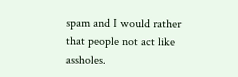spam and I would rather that people not act like assholes.